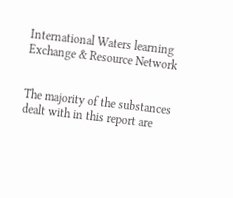International Waters learning Exchange & Resource Network


The majority of the substances dealt with in this report are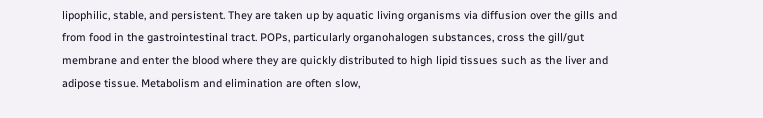lipophilic, stable, and persistent. They are taken up by aquatic living organisms via diffusion over the gills and from food in the gastrointestinal tract. POPs, particularly organohalogen substances, cross the gill/gut membrane and enter the blood where they are quickly distributed to high lipid tissues such as the liver and adipose tissue. Metabolism and elimination are often slow,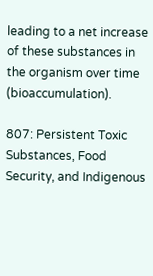leading to a net increase of these substances in the organism over time (bioaccumulation).

807: Persistent Toxic Substances, Food Security, and Indigenous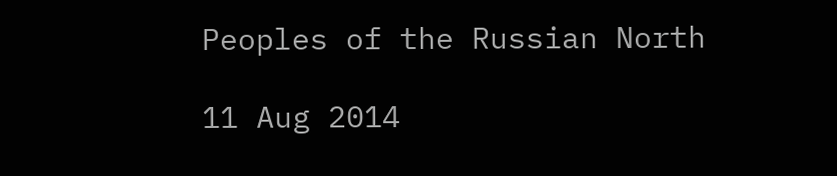Peoples of the Russian North

11 Aug 2014